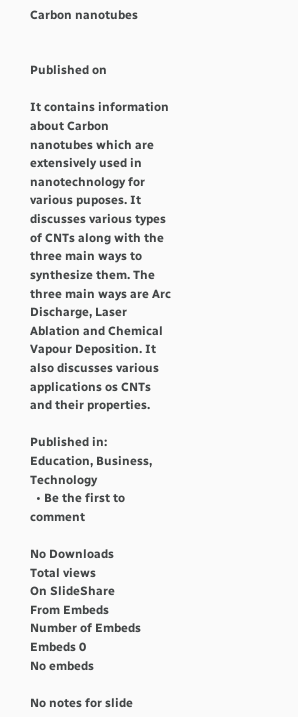Carbon nanotubes


Published on

It contains information about Carbon nanotubes which are extensively used in nanotechnology for various puposes. It discusses various types of CNTs along with the three main ways to synthesize them. The three main ways are Arc Discharge, Laser Ablation and Chemical Vapour Deposition. It also discusses various applications os CNTs and their properties.

Published in: Education, Business, Technology
  • Be the first to comment

No Downloads
Total views
On SlideShare
From Embeds
Number of Embeds
Embeds 0
No embeds

No notes for slide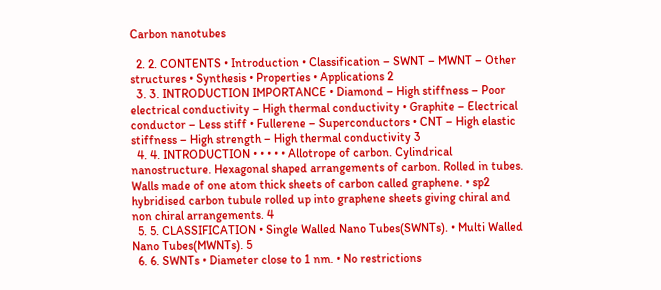Carbon nanotubes

  2. 2. CONTENTS • Introduction • Classification – SWNT – MWNT – Other structures • Synthesis • Properties • Applications 2
  3. 3. INTRODUCTION IMPORTANCE • Diamond – High stiffness – Poor electrical conductivity – High thermal conductivity • Graphite – Electrical conductor – Less stiff • Fullerene – Superconductors • CNT – High elastic stiffness – High strength – High thermal conductivity 3
  4. 4. INTRODUCTION • • • • • Allotrope of carbon. Cylindrical nanostructure. Hexagonal shaped arrangements of carbon. Rolled in tubes. Walls made of one atom thick sheets of carbon called graphene. • sp2 hybridised carbon tubule rolled up into graphene sheets giving chiral and non chiral arrangements. 4
  5. 5. CLASSIFICATION • Single Walled Nano Tubes(SWNTs). • Multi Walled Nano Tubes(MWNTs). 5
  6. 6. SWNTs • Diameter close to 1 nm. • No restrictions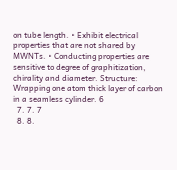on tube length. • Exhibit electrical properties that are not shared by MWNTs. • Conducting properties are sensitive to degree of graphitization, chirality and diameter. Structure: Wrapping one atom thick layer of carbon in a seamless cylinder. 6
  7. 7. 7
  8. 8.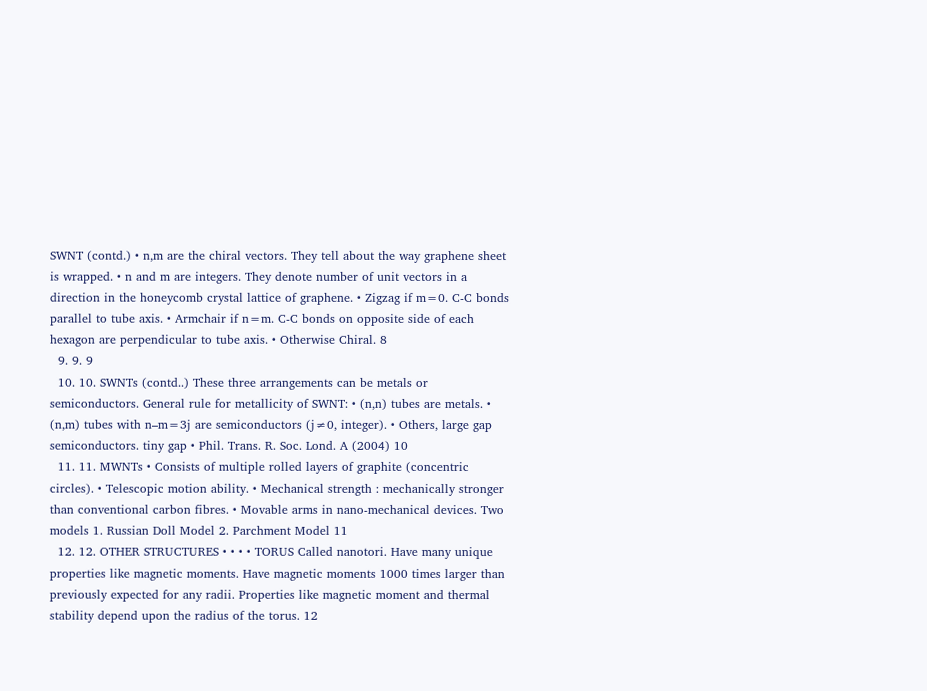SWNT (contd.) • n,m are the chiral vectors. They tell about the way graphene sheet is wrapped. • n and m are integers. They denote number of unit vectors in a direction in the honeycomb crystal lattice of graphene. • Zigzag if m=0. C-C bonds parallel to tube axis. • Armchair if n=m. C-C bonds on opposite side of each hexagon are perpendicular to tube axis. • Otherwise Chiral. 8
  9. 9. 9
  10. 10. SWNTs (contd..) These three arrangements can be metals or semiconductors. General rule for metallicity of SWNT: • (n,n) tubes are metals. • (n,m) tubes with n–m=3j are semiconductors (j≠0, integer). • Others, large gap semiconductors. tiny gap • Phil. Trans. R. Soc. Lond. A (2004) 10
  11. 11. MWNTs • Consists of multiple rolled layers of graphite (concentric circles). • Telescopic motion ability. • Mechanical strength : mechanically stronger than conventional carbon fibres. • Movable arms in nano-mechanical devices. Two models 1. Russian Doll Model 2. Parchment Model 11
  12. 12. OTHER STRUCTURES • • • • TORUS Called nanotori. Have many unique properties like magnetic moments. Have magnetic moments 1000 times larger than previously expected for any radii. Properties like magnetic moment and thermal stability depend upon the radius of the torus. 12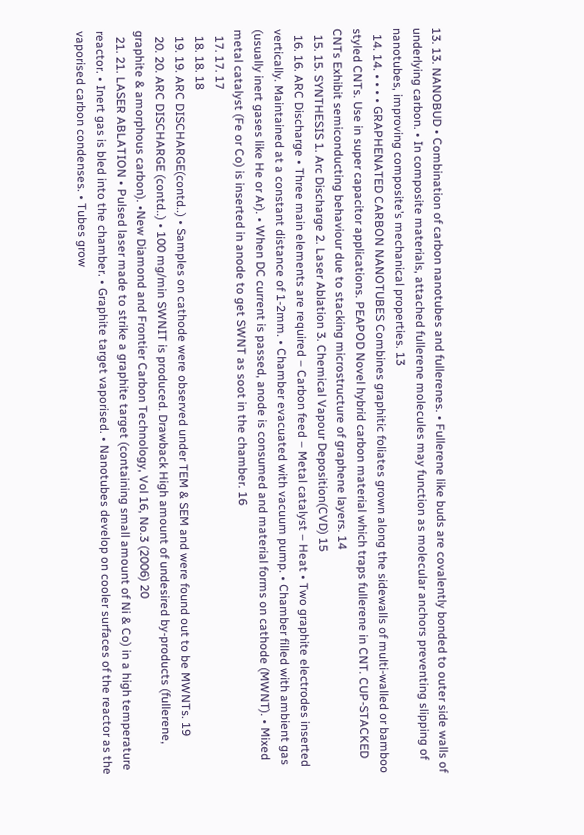13. 13. NANOBUD • Combination of carbon nanotubes and fullerenes. • Fullerene like buds are covalently bonded to outer side walls of underlying carbon. • In composite materials, attached fullerene molecules may function as molecular anchors preventing slipping of nanotubes, improving composite’s mechanical properties. 13
  14. 14. • • • • GRAPHENATED CARBON NANOTUBES Combines graphitic foliates grown along the sidewalls of multi-walled or bamboo styled CNTs. Use in super capacitor applications. PEAPOD Novel hybrid carbon material which traps fullerene in CNT. CUP-STACKED CNTs Exhibit semiconducting behaviour due to stacking microstructure of graphene layers. 14
  15. 15. SYNTHESIS 1. Arc Discharge 2. Laser Ablation 3. Chemical Vapour Deposition(CVD) 15
  16. 16. ARC Discharge • Three main elements are required – Carbon feed – Metal catalyst – Heat • Two graphite electrodes inserted vertically. Maintained at a constant distance of 1-2mm. • Chamber evacuated with vacuum pump. • Chamber filled with ambient gas (usually inert gases like He or Ar). • When DC current is passed, anode is consumed and material forms on cathode (MWNT). • Mixed metal catalyst (Fe or Co) is inserted in anode to get SWNT as soot in the chamber. 16
  17. 17. 17
  18. 18. 18
  19. 19. ARC DISCHARGE(contd..) • Samples on cathode were observed under TEM & SEM and were found out to be MWNTs. 19
  20. 20. ARC DISCHARGE (contd..) • 100 mg/min SWNIT is produced. Drawback High amount of undesired by-products (fullerene, graphite & amorphous carbon). •New Diamond and Frontier Carbon Technology, Vol 16, No.3 (2006) 20
  21. 21. LASER ABLATION • Pulsed laser made to strike a graphite target (containing small amount of Ni & Co) in a high temperature reactor. • Inert gas is bled into the chamber. • Graphite target vaporised. • Nanotubes develop on cooler surfaces of the reactor as the vaporised carbon condenses. • Tubes grow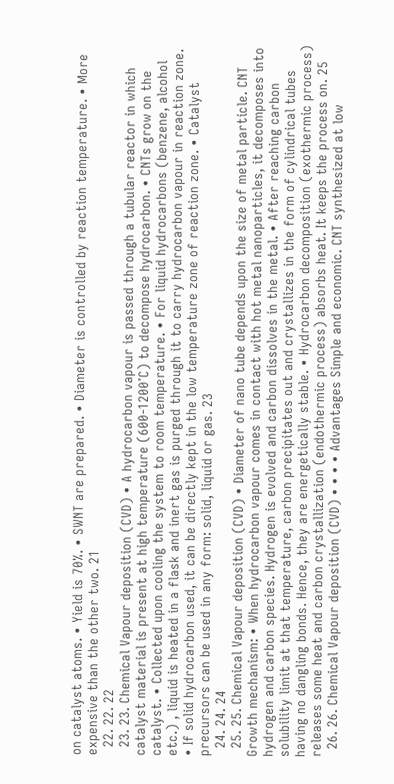on catalyst atoms. • Yield is 70%. • SWNT are prepared. • Diameter is controlled by reaction temperature. • More expensive than the other two. 21
  22. 22. 22
  23. 23. Chemical Vapour deposition (CVD) • A hydrocarbon vapour is passed through a tubular reactor in which catalyst material is present at high temperature (600-1200˚C) to decompose hydrocarbon. • CNTs grow on the catalyst. • Collected upon cooling the system to room temperature. • For liquid hydrocarbons (benzene, alcohol etc.) , liquid is heated in a flask and inert gas is purged through it to carry hydrocarbon vapour in reaction zone. • If solid hydrocarbon used, it can be directly kept in the low temperature zone of reaction zone. • Catalyst precursors can be used in any form: solid, liquid or gas. 23
  24. 24. 24
  25. 25. Chemical Vapour deposition (CVD) • Diameter of nano tube depends upon the size of metal particle. CNT Growth mechanism: • When hydrocarbon vapour comes in contact with hot metal nanoparticles, it decomposes into hydrogen and carbon species. Hydrogen is evolved and carbon dissolves in the metal. • After reaching carbon solubility limit at that temperature, carbon precipitates out and crystallizes in the form of cylindrical tubes having no dangling bonds. Hence, they are energetically stable. • Hydrocarbon decomposition (exothermic process) releases some heat and carbon crystallization (endothermic process) absorbs heat. It keeps the process on. 25
  26. 26. Chemical Vapour deposition (CVD) • • • • Advantages Simple and economic. CNT synthesized at low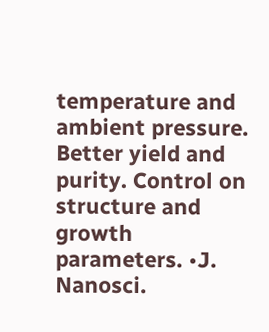temperature and ambient pressure. Better yield and purity. Control on structure and growth parameters. •J. Nanosci.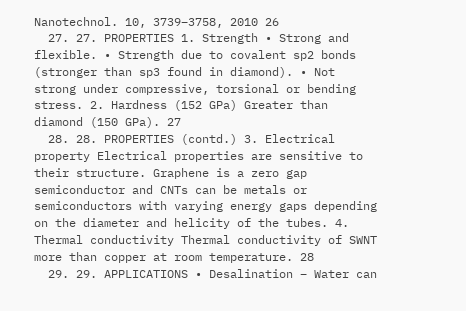Nanotechnol. 10, 3739–3758, 2010 26
  27. 27. PROPERTIES 1. Strength • Strong and flexible. • Strength due to covalent sp2 bonds (stronger than sp3 found in diamond). • Not strong under compressive, torsional or bending stress. 2. Hardness (152 GPa) Greater than diamond (150 GPa). 27
  28. 28. PROPERTIES (contd.) 3. Electrical property Electrical properties are sensitive to their structure. Graphene is a zero gap semiconductor and CNTs can be metals or semiconductors with varying energy gaps depending on the diameter and helicity of the tubes. 4. Thermal conductivity Thermal conductivity of SWNT more than copper at room temperature. 28
  29. 29. APPLICATIONS • Desalination – Water can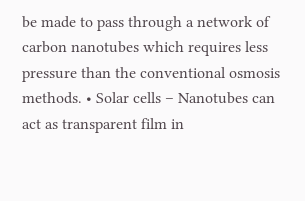be made to pass through a network of carbon nanotubes which requires less pressure than the conventional osmosis methods. • Solar cells – Nanotubes can act as transparent film in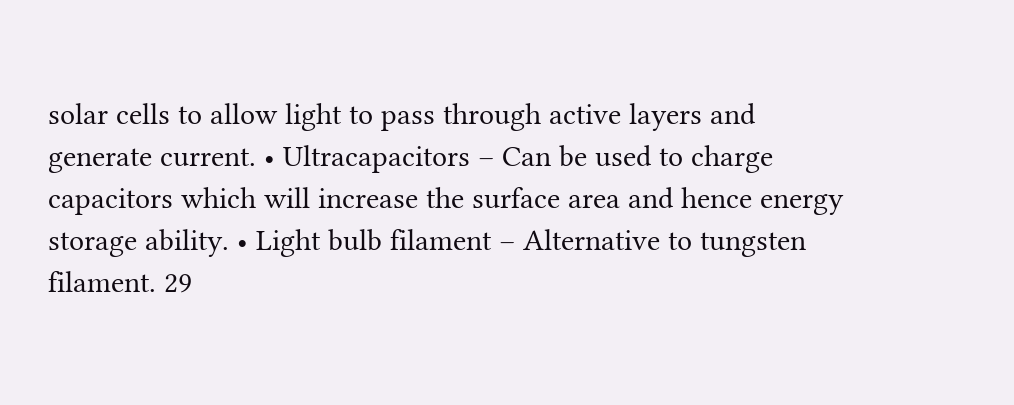solar cells to allow light to pass through active layers and generate current. • Ultracapacitors – Can be used to charge capacitors which will increase the surface area and hence energy storage ability. • Light bulb filament – Alternative to tungsten filament. 29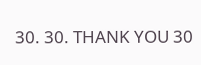30. 30. THANK YOU 30